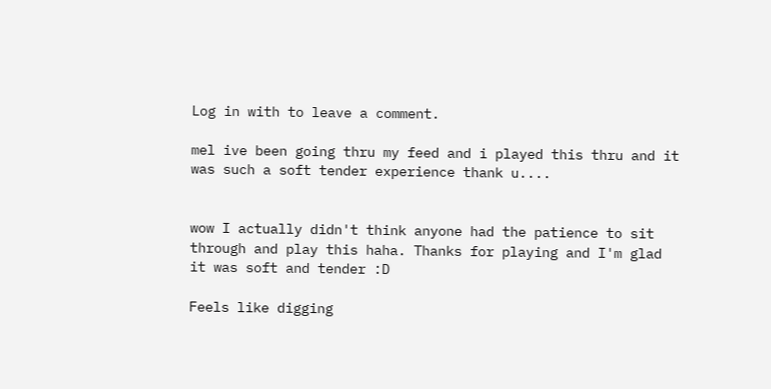Log in with to leave a comment.

mel ive been going thru my feed and i played this thru and it was such a soft tender experience thank u....


wow I actually didn't think anyone had the patience to sit through and play this haha. Thanks for playing and I'm glad it was soft and tender :D

Feels like digging